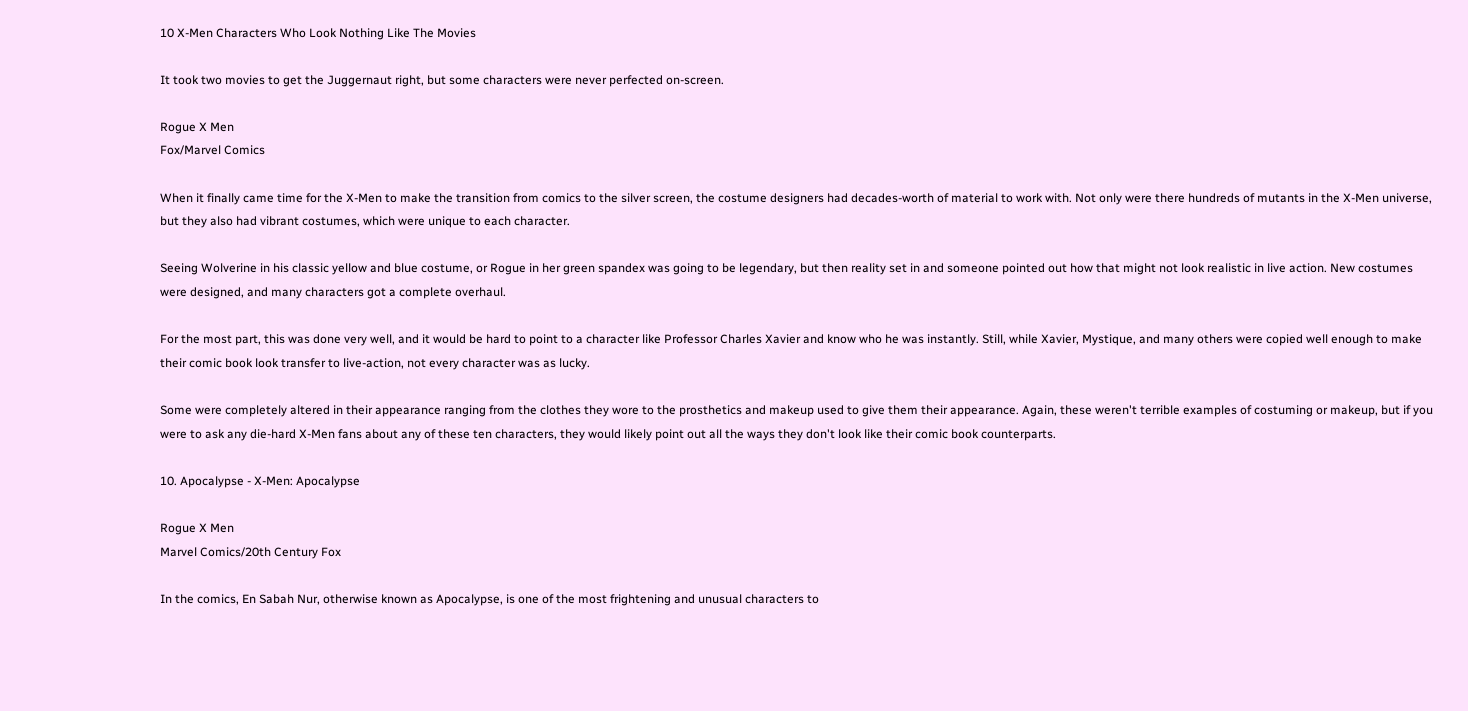10 X-Men Characters Who Look Nothing Like The Movies

It took two movies to get the Juggernaut right, but some characters were never perfected on-screen.

Rogue X Men
Fox/Marvel Comics

When it finally came time for the X-Men to make the transition from comics to the silver screen, the costume designers had decades-worth of material to work with. Not only were there hundreds of mutants in the X-Men universe, but they also had vibrant costumes, which were unique to each character.

Seeing Wolverine in his classic yellow and blue costume, or Rogue in her green spandex was going to be legendary, but then reality set in and someone pointed out how that might not look realistic in live action. New costumes were designed, and many characters got a complete overhaul.

For the most part, this was done very well, and it would be hard to point to a character like Professor Charles Xavier and know who he was instantly. Still, while Xavier, Mystique, and many others were copied well enough to make their comic book look transfer to live-action, not every character was as lucky.

Some were completely altered in their appearance ranging from the clothes they wore to the prosthetics and makeup used to give them their appearance. Again, these weren't terrible examples of costuming or makeup, but if you were to ask any die-hard X-Men fans about any of these ten characters, they would likely point out all the ways they don't look like their comic book counterparts.

10. Apocalypse - X-Men: Apocalypse

Rogue X Men
Marvel Comics/20th Century Fox

In the comics, En Sabah Nur, otherwise known as Apocalypse, is one of the most frightening and unusual characters to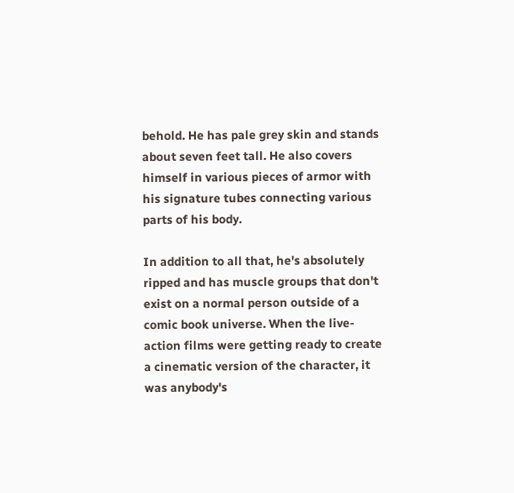behold. He has pale grey skin and stands about seven feet tall. He also covers himself in various pieces of armor with his signature tubes connecting various parts of his body.

In addition to all that, he's absolutely ripped and has muscle groups that don't exist on a normal person outside of a comic book universe. When the live-action films were getting ready to create a cinematic version of the character, it was anybody's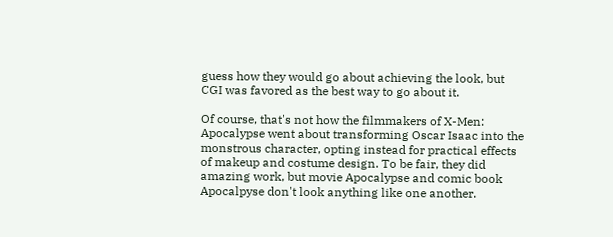guess how they would go about achieving the look, but CGI was favored as the best way to go about it.

Of course, that's not how the filmmakers of X-Men: Apocalypse went about transforming Oscar Isaac into the monstrous character, opting instead for practical effects of makeup and costume design. To be fair, they did amazing work, but movie Apocalypse and comic book Apocalpyse don't look anything like one another.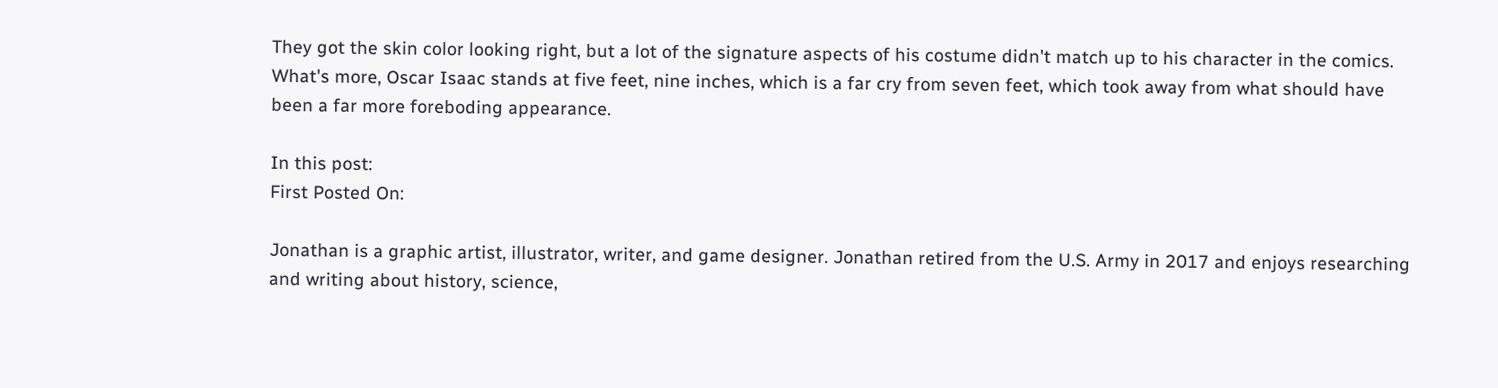They got the skin color looking right, but a lot of the signature aspects of his costume didn't match up to his character in the comics. What's more, Oscar Isaac stands at five feet, nine inches, which is a far cry from seven feet, which took away from what should have been a far more foreboding appearance.

In this post:
First Posted On:

Jonathan is a graphic artist, illustrator, writer, and game designer. Jonathan retired from the U.S. Army in 2017 and enjoys researching and writing about history, science,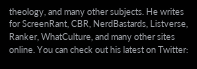theology, and many other subjects. He writes for ScreenRant, CBR, NerdBastards, Listverse, Ranker, WhatCulture, and many other sites online. You can check out his latest on Twitter: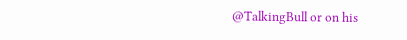@TalkingBull or on his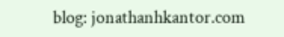blog: jonathanhkantor.com